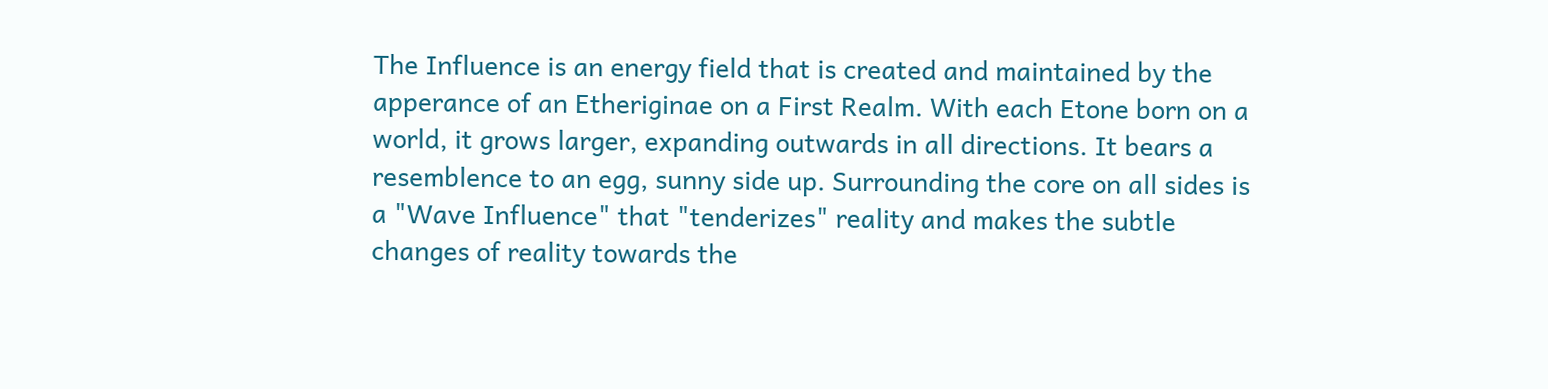The Influence is an energy field that is created and maintained by the apperance of an Etheriginae on a First Realm. With each Etone born on a world, it grows larger, expanding outwards in all directions. It bears a resemblence to an egg, sunny side up. Surrounding the core on all sides is a "Wave Influence" that "tenderizes" reality and makes the subtle changes of reality towards the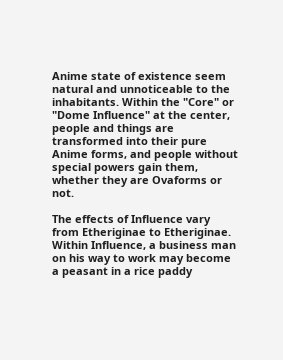Anime state of existence seem natural and unnoticeable to the inhabitants. Within the "Core" or "Dome Influence" at the center, people and things are transformed into their pure Anime forms, and people without special powers gain them, whether they are Ovaforms or not.

The effects of Influence vary from Etheriginae to Etheriginae. Within Influence, a business man on his way to work may become a peasant in a rice paddy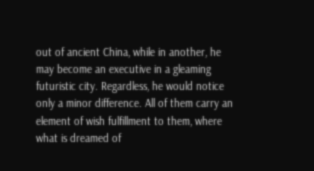out of ancient China, while in another, he may become an executive in a gleaming futuristic city. Regardless, he would notice only a minor difference. All of them carry an element of wish fulfillment to them, where what is dreamed of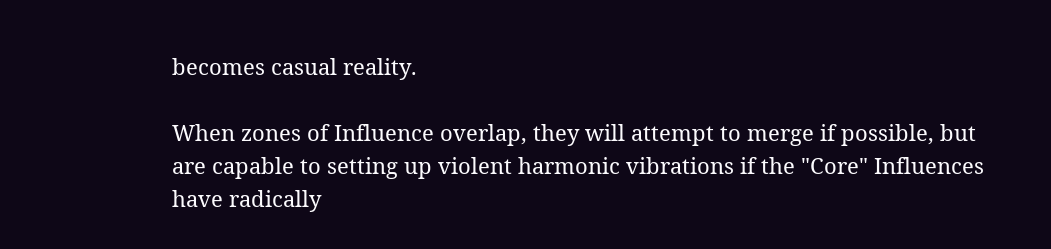becomes casual reality.

When zones of Influence overlap, they will attempt to merge if possible, but are capable to setting up violent harmonic vibrations if the "Core" Influences have radically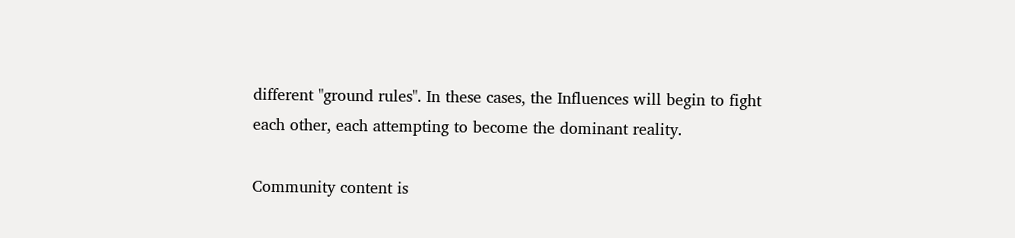different "ground rules". In these cases, the Influences will begin to fight each other, each attempting to become the dominant reality.

Community content is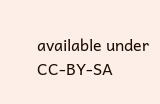available under CC-BY-SA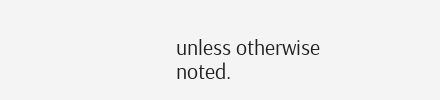unless otherwise noted.